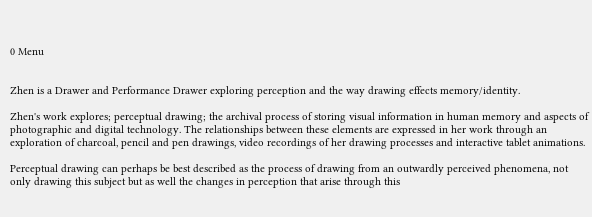0 Menu


Zhen is a Drawer and Performance Drawer exploring perception and the way drawing effects memory/identity.

Zhen's work explores; perceptual drawing; the archival process of storing visual information in human memory and aspects of photographic and digital technology. The relationships between these elements are expressed in her work through an exploration of charcoal, pencil and pen drawings, video recordings of her drawing processes and interactive tablet animations.

Perceptual drawing can perhaps be best described as the process of drawing from an outwardly perceived phenomena, not only drawing this subject but as well the changes in perception that arise through this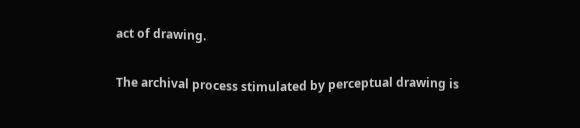act of drawing.

The archival process stimulated by perceptual drawing is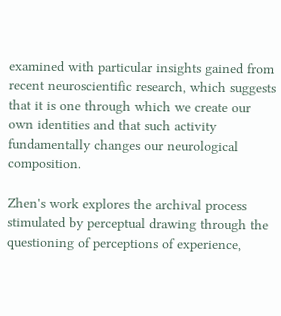examined with particular insights gained from recent neuroscientific research, which suggests that it is one through which we create our own identities and that such activity fundamentally changes our neurological composition.

Zhen's work explores the archival process stimulated by perceptual drawing through the questioning of perceptions of experience,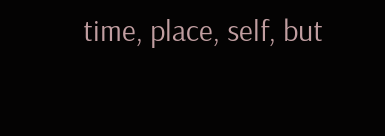time, place, self, but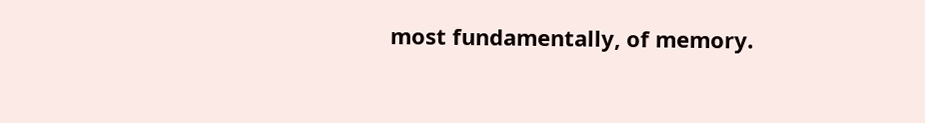most fundamentally, of memory.